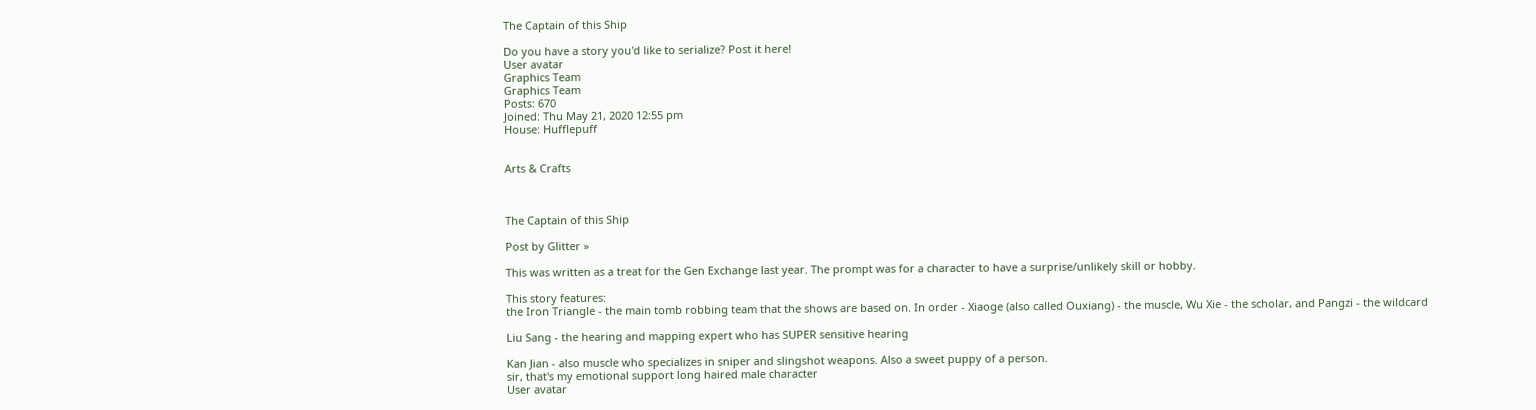The Captain of this Ship

Do you have a story you'd like to serialize? Post it here!
User avatar
Graphics Team
Graphics Team
Posts: 670
Joined: Thu May 21, 2020 12:55 pm
House: Hufflepuff


Arts & Crafts



The Captain of this Ship

Post by Glitter »

This was written as a treat for the Gen Exchange last year. The prompt was for a character to have a surprise/unlikely skill or hobby.

This story features:
the Iron Triangle - the main tomb robbing team that the shows are based on. In order - Xiaoge (also called Ouxiang) - the muscle, Wu Xie - the scholar, and Pangzi - the wildcard

Liu Sang - the hearing and mapping expert who has SUPER sensitive hearing

Kan Jian - also muscle who specializes in sniper and slingshot weapons. Also a sweet puppy of a person.
sir, that's my emotional support long haired male character
User avatar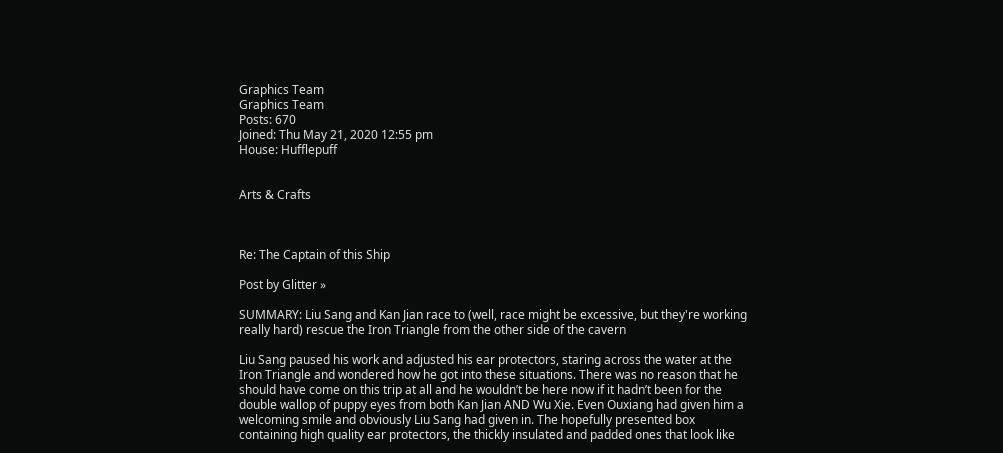Graphics Team
Graphics Team
Posts: 670
Joined: Thu May 21, 2020 12:55 pm
House: Hufflepuff


Arts & Crafts



Re: The Captain of this Ship

Post by Glitter »

SUMMARY: Liu Sang and Kan Jian race to (well, race might be excessive, but they're working really hard) rescue the Iron Triangle from the other side of the cavern

Liu Sang paused his work and adjusted his ear protectors, staring across the water at the Iron Triangle and wondered how he got into these situations. There was no reason that he should have come on this trip at all and he wouldn’t be here now if it hadn’t been for the double wallop of puppy eyes from both Kan Jian AND Wu Xie. Even Ouxiang had given him a welcoming smile and obviously Liu Sang had given in. The hopefully presented box containing high quality ear protectors, the thickly insulated and padded ones that look like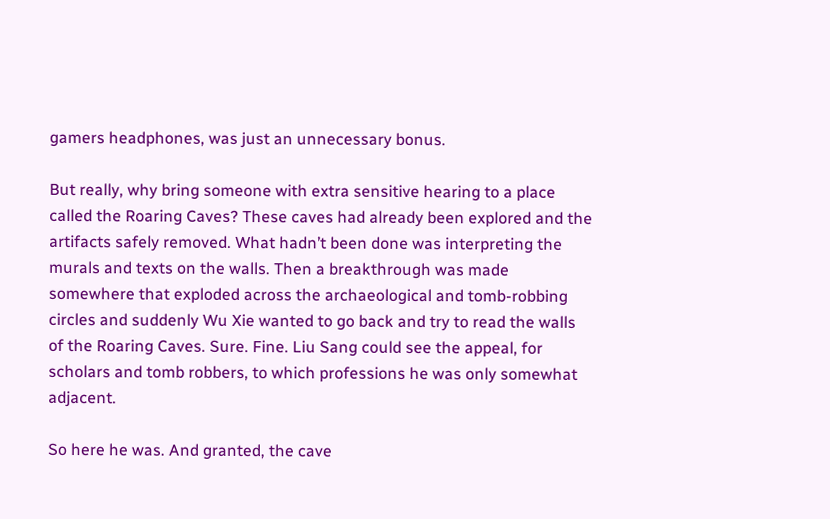gamers headphones, was just an unnecessary bonus.

But really, why bring someone with extra sensitive hearing to a place called the Roaring Caves? These caves had already been explored and the artifacts safely removed. What hadn’t been done was interpreting the murals and texts on the walls. Then a breakthrough was made somewhere that exploded across the archaeological and tomb-robbing circles and suddenly Wu Xie wanted to go back and try to read the walls of the Roaring Caves. Sure. Fine. Liu Sang could see the appeal, for scholars and tomb robbers, to which professions he was only somewhat adjacent.

So here he was. And granted, the cave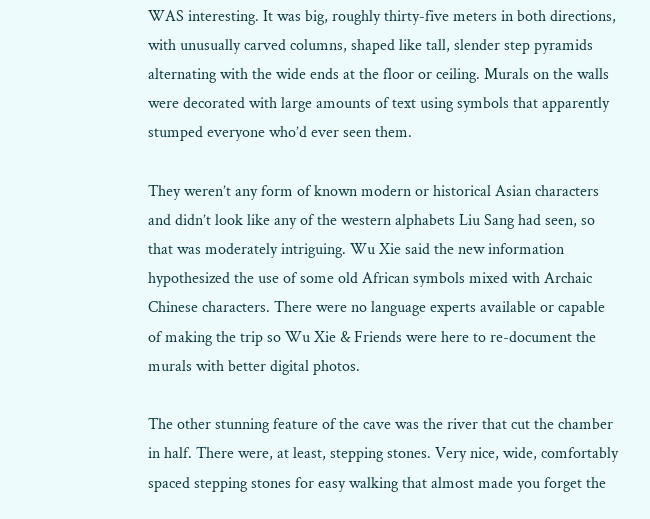WAS interesting. It was big, roughly thirty-five meters in both directions, with unusually carved columns, shaped like tall, slender step pyramids alternating with the wide ends at the floor or ceiling. Murals on the walls were decorated with large amounts of text using symbols that apparently stumped everyone who’d ever seen them.

They weren’t any form of known modern or historical Asian characters and didn’t look like any of the western alphabets Liu Sang had seen, so that was moderately intriguing. Wu Xie said the new information hypothesized the use of some old African symbols mixed with Archaic Chinese characters. There were no language experts available or capable of making the trip so Wu Xie & Friends were here to re-document the murals with better digital photos.

The other stunning feature of the cave was the river that cut the chamber in half. There were, at least, stepping stones. Very nice, wide, comfortably spaced stepping stones for easy walking that almost made you forget the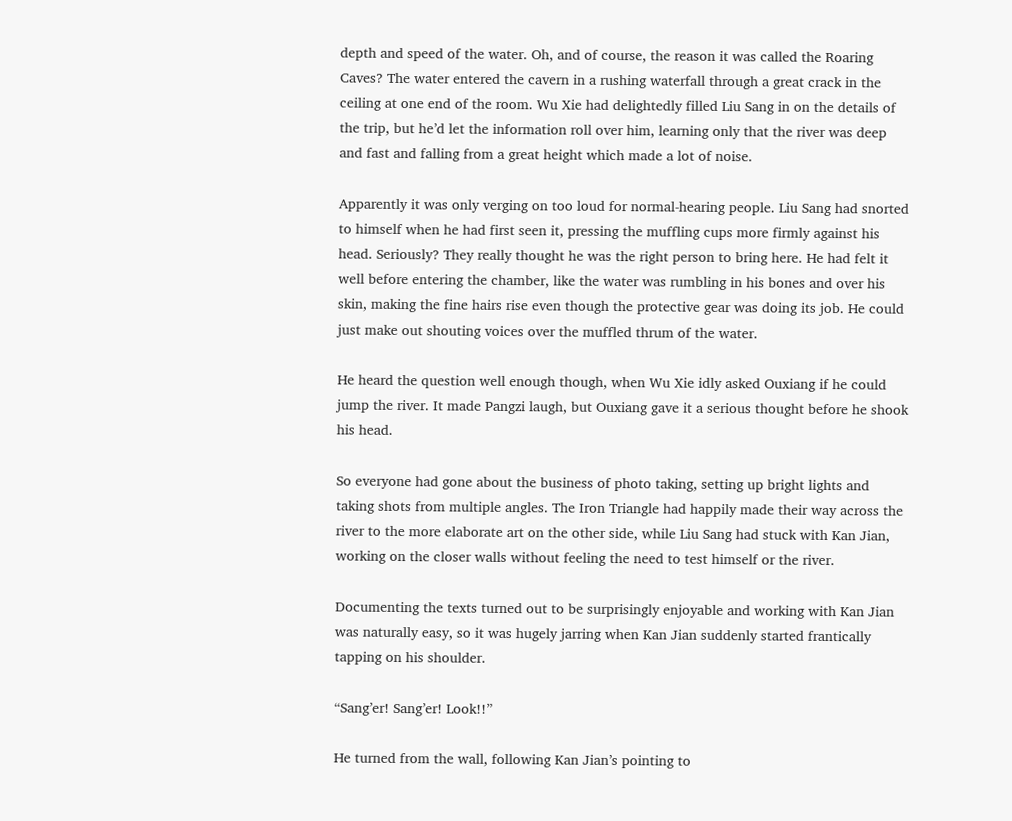depth and speed of the water. Oh, and of course, the reason it was called the Roaring Caves? The water entered the cavern in a rushing waterfall through a great crack in the ceiling at one end of the room. Wu Xie had delightedly filled Liu Sang in on the details of the trip, but he’d let the information roll over him, learning only that the river was deep and fast and falling from a great height which made a lot of noise.

Apparently it was only verging on too loud for normal-hearing people. Liu Sang had snorted to himself when he had first seen it, pressing the muffling cups more firmly against his head. Seriously? They really thought he was the right person to bring here. He had felt it well before entering the chamber, like the water was rumbling in his bones and over his skin, making the fine hairs rise even though the protective gear was doing its job. He could just make out shouting voices over the muffled thrum of the water.

He heard the question well enough though, when Wu Xie idly asked Ouxiang if he could jump the river. It made Pangzi laugh, but Ouxiang gave it a serious thought before he shook his head.

So everyone had gone about the business of photo taking, setting up bright lights and taking shots from multiple angles. The Iron Triangle had happily made their way across the river to the more elaborate art on the other side, while Liu Sang had stuck with Kan Jian, working on the closer walls without feeling the need to test himself or the river.

Documenting the texts turned out to be surprisingly enjoyable and working with Kan Jian was naturally easy, so it was hugely jarring when Kan Jian suddenly started frantically tapping on his shoulder.

“Sang’er! Sang’er! Look!!”

He turned from the wall, following Kan Jian’s pointing to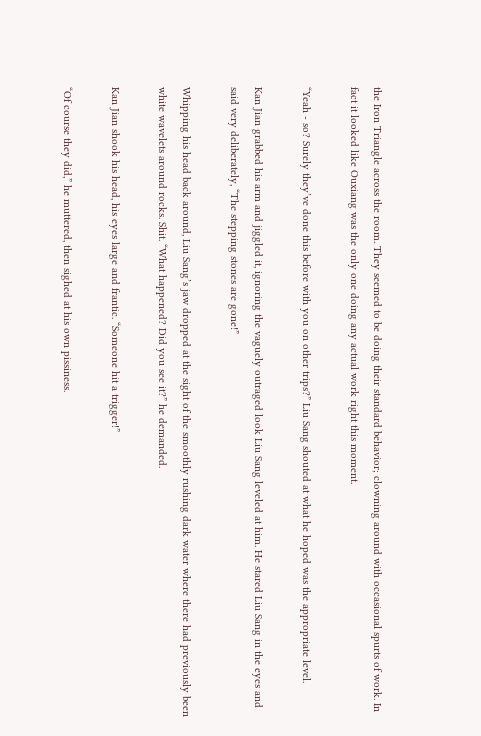the Iron Triangle across the room. They seemed to be doing their standard behavior; clowning around with occasional spurts of work. In fact it looked like Ouxiang was the only one doing any actual work right this moment.

“Yeah - so? Surely they’ve done this before with you on other trips?” Liu Sang shouted at what he hoped was the appropriate level.

Kan Jian grabbed his arm and jiggled it, ignoring the vaguely outraged look Liu Sang leveled at him. He stared Liu Sang in the eyes and said very deliberately, “The stepping stones are gone!”

Whipping his head back around, Liu Sang’s jaw dropped at the sight of the smoothly rushing dark water where there had previously been white wavelets around rocks. Shit. “What happened? Did you see it?” he demanded.

Kan Jian shook his head, his eyes large and frantic. “Someone hit a trigger!”

“Of course they did,” he muttered, then sighed at his own pissiness.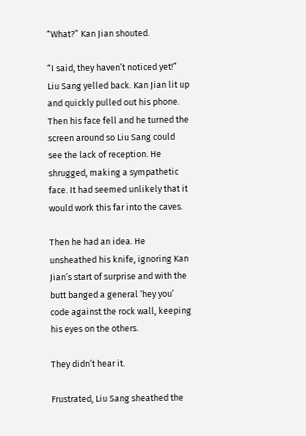“What?” Kan Jian shouted.

“I said, they haven’t noticed yet!” Liu Sang yelled back. Kan Jian lit up and quickly pulled out his phone. Then his face fell and he turned the screen around so Liu Sang could see the lack of reception. He shrugged, making a sympathetic face. It had seemed unlikely that it would work this far into the caves.

Then he had an idea. He unsheathed his knife, ignoring Kan Jian’s start of surprise and with the butt banged a general ‘hey you’ code against the rock wall, keeping his eyes on the others.

They didn’t hear it.

Frustrated, Liu Sang sheathed the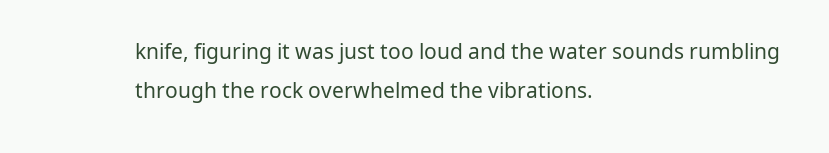knife, figuring it was just too loud and the water sounds rumbling through the rock overwhelmed the vibrations.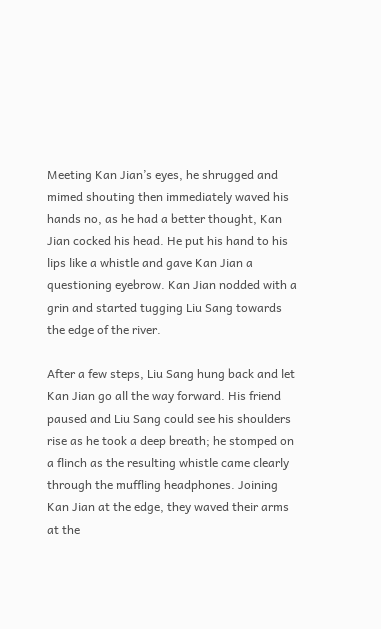Meeting Kan Jian’s eyes, he shrugged and mimed shouting then immediately waved his hands no, as he had a better thought, Kan Jian cocked his head. He put his hand to his lips like a whistle and gave Kan Jian a questioning eyebrow. Kan Jian nodded with a grin and started tugging Liu Sang towards the edge of the river.

After a few steps, Liu Sang hung back and let Kan Jian go all the way forward. His friend paused and Liu Sang could see his shoulders rise as he took a deep breath; he stomped on a flinch as the resulting whistle came clearly through the muffling headphones. Joining Kan Jian at the edge, they waved their arms at the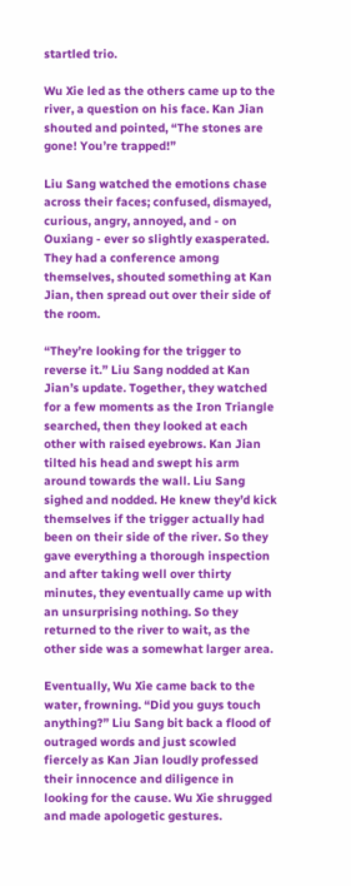startled trio.

Wu Xie led as the others came up to the river, a question on his face. Kan Jian shouted and pointed, “The stones are gone! You’re trapped!”

Liu Sang watched the emotions chase across their faces; confused, dismayed, curious, angry, annoyed, and - on Ouxiang - ever so slightly exasperated. They had a conference among themselves, shouted something at Kan Jian, then spread out over their side of the room.

“They’re looking for the trigger to reverse it.” Liu Sang nodded at Kan Jian’s update. Together, they watched for a few moments as the Iron Triangle searched, then they looked at each other with raised eyebrows. Kan Jian tilted his head and swept his arm around towards the wall. Liu Sang sighed and nodded. He knew they’d kick themselves if the trigger actually had been on their side of the river. So they gave everything a thorough inspection and after taking well over thirty minutes, they eventually came up with an unsurprising nothing. So they returned to the river to wait, as the other side was a somewhat larger area.

Eventually, Wu Xie came back to the water, frowning. “Did you guys touch anything?” Liu Sang bit back a flood of outraged words and just scowled fiercely as Kan Jian loudly professed their innocence and diligence in looking for the cause. Wu Xie shrugged and made apologetic gestures.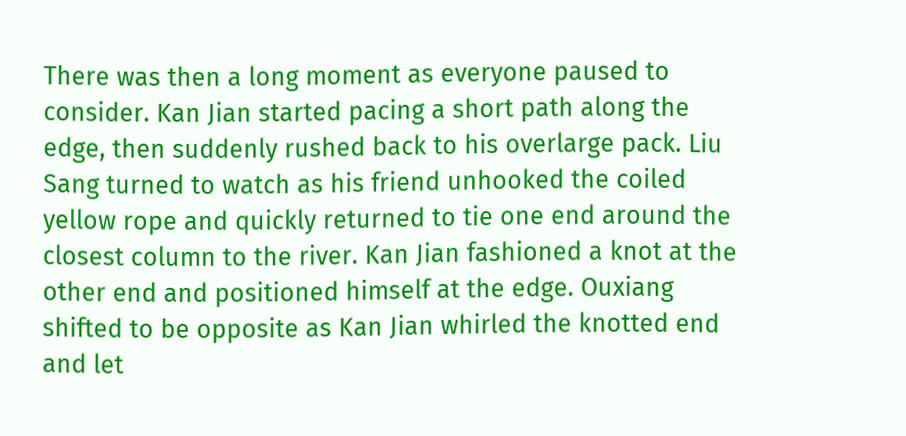There was then a long moment as everyone paused to consider. Kan Jian started pacing a short path along the edge, then suddenly rushed back to his overlarge pack. Liu Sang turned to watch as his friend unhooked the coiled yellow rope and quickly returned to tie one end around the closest column to the river. Kan Jian fashioned a knot at the other end and positioned himself at the edge. Ouxiang shifted to be opposite as Kan Jian whirled the knotted end and let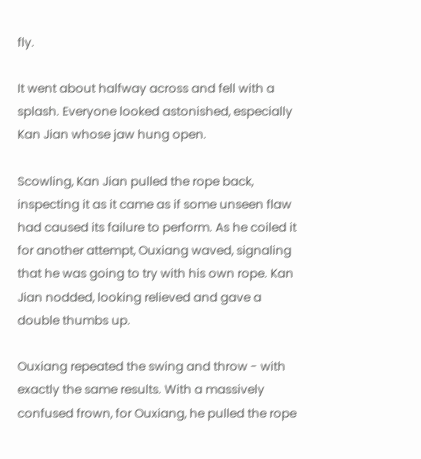fly.

It went about halfway across and fell with a splash. Everyone looked astonished, especially Kan Jian whose jaw hung open.

Scowling, Kan Jian pulled the rope back, inspecting it as it came as if some unseen flaw had caused its failure to perform. As he coiled it for another attempt, Ouxiang waved, signaling that he was going to try with his own rope. Kan Jian nodded, looking relieved and gave a double thumbs up.

Ouxiang repeated the swing and throw - with exactly the same results. With a massively confused frown, for Ouxiang, he pulled the rope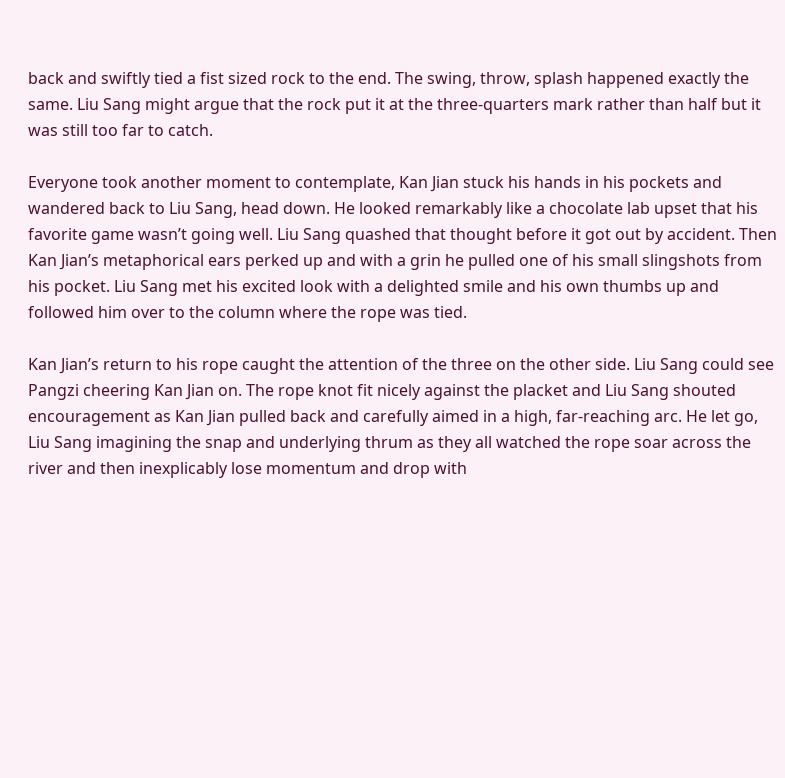back and swiftly tied a fist sized rock to the end. The swing, throw, splash happened exactly the same. Liu Sang might argue that the rock put it at the three-quarters mark rather than half but it was still too far to catch.

Everyone took another moment to contemplate, Kan Jian stuck his hands in his pockets and wandered back to Liu Sang, head down. He looked remarkably like a chocolate lab upset that his favorite game wasn’t going well. Liu Sang quashed that thought before it got out by accident. Then Kan Jian’s metaphorical ears perked up and with a grin he pulled one of his small slingshots from his pocket. Liu Sang met his excited look with a delighted smile and his own thumbs up and followed him over to the column where the rope was tied.

Kan Jian’s return to his rope caught the attention of the three on the other side. Liu Sang could see Pangzi cheering Kan Jian on. The rope knot fit nicely against the placket and Liu Sang shouted encouragement as Kan Jian pulled back and carefully aimed in a high, far-reaching arc. He let go, Liu Sang imagining the snap and underlying thrum as they all watched the rope soar across the river and then inexplicably lose momentum and drop with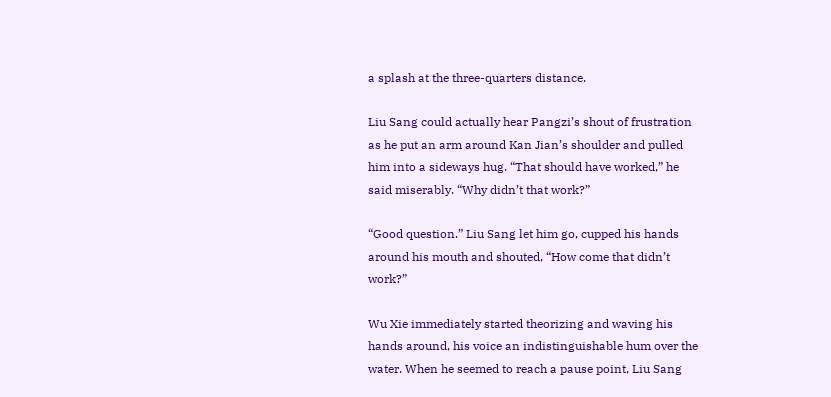a splash at the three-quarters distance.

Liu Sang could actually hear Pangzi’s shout of frustration as he put an arm around Kan Jian’s shoulder and pulled him into a sideways hug. “That should have worked,” he said miserably. “Why didn’t that work?”

“Good question.” Liu Sang let him go, cupped his hands around his mouth and shouted, “How come that didn’t work?”

Wu Xie immediately started theorizing and waving his hands around, his voice an indistinguishable hum over the water. When he seemed to reach a pause point, Liu Sang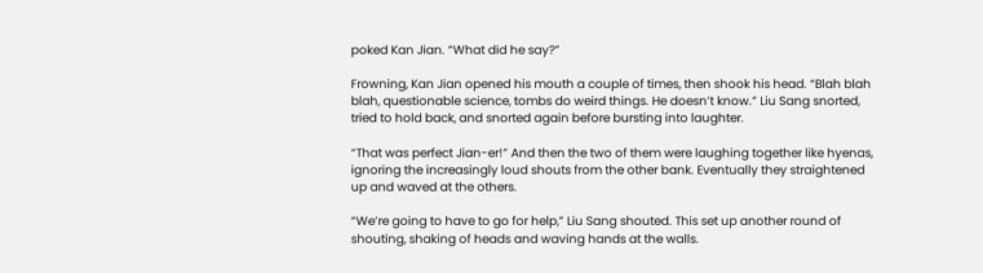poked Kan Jian. “What did he say?”

Frowning, Kan Jian opened his mouth a couple of times, then shook his head. “Blah blah blah, questionable science, tombs do weird things. He doesn’t know.” Liu Sang snorted, tried to hold back, and snorted again before bursting into laughter.

“That was perfect Jian-er!” And then the two of them were laughing together like hyenas, ignoring the increasingly loud shouts from the other bank. Eventually they straightened up and waved at the others.

“We’re going to have to go for help,” Liu Sang shouted. This set up another round of shouting, shaking of heads and waving hands at the walls.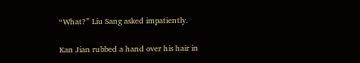“What?” Liu Sang asked impatiently.

Kan Jian rubbed a hand over his hair in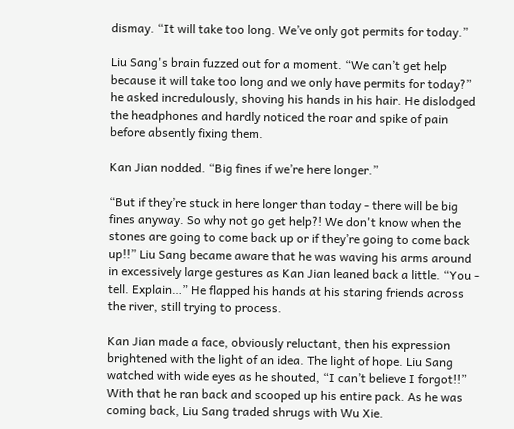dismay. “It will take too long. We’ve only got permits for today.”

Liu Sang's brain fuzzed out for a moment. “We can’t get help because it will take too long and we only have permits for today?” he asked incredulously, shoving his hands in his hair. He dislodged the headphones and hardly noticed the roar and spike of pain before absently fixing them.

Kan Jian nodded. “Big fines if we’re here longer.”

“But if they’re stuck in here longer than today - there will be big fines anyway. So why not go get help?! We don't know when the stones are going to come back up or if they’re going to come back up!!” Liu Sang became aware that he was waving his arms around in excessively large gestures as Kan Jian leaned back a little. “You - tell. Explain…” He flapped his hands at his staring friends across the river, still trying to process.

Kan Jian made a face, obviously reluctant, then his expression brightened with the light of an idea. The light of hope. Liu Sang watched with wide eyes as he shouted, “I can’t believe I forgot!!” With that he ran back and scooped up his entire pack. As he was coming back, Liu Sang traded shrugs with Wu Xie.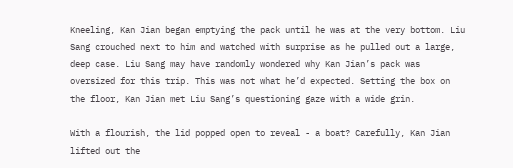Kneeling, Kan Jian began emptying the pack until he was at the very bottom. Liu Sang crouched next to him and watched with surprise as he pulled out a large, deep case. Liu Sang may have randomly wondered why Kan Jian’s pack was oversized for this trip. This was not what he’d expected. Setting the box on the floor, Kan Jian met Liu Sang’s questioning gaze with a wide grin.

With a flourish, the lid popped open to reveal - a boat? Carefully, Kan Jian lifted out the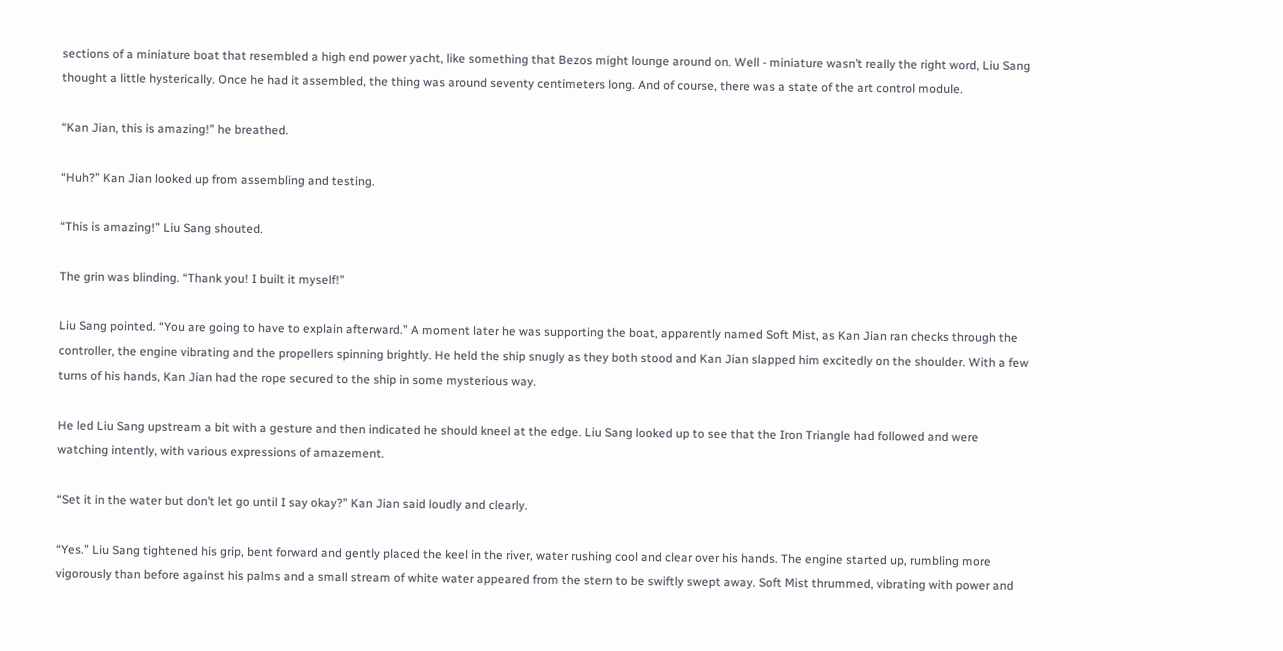sections of a miniature boat that resembled a high end power yacht, like something that Bezos might lounge around on. Well - miniature wasn’t really the right word, Liu Sang thought a little hysterically. Once he had it assembled, the thing was around seventy centimeters long. And of course, there was a state of the art control module.

“Kan Jian, this is amazing!” he breathed.

“Huh?” Kan Jian looked up from assembling and testing.

“This is amazing!” Liu Sang shouted.

The grin was blinding. “Thank you! I built it myself!”

Liu Sang pointed. “You are going to have to explain afterward.” A moment later he was supporting the boat, apparently named Soft Mist, as Kan Jian ran checks through the controller, the engine vibrating and the propellers spinning brightly. He held the ship snugly as they both stood and Kan Jian slapped him excitedly on the shoulder. With a few turns of his hands, Kan Jian had the rope secured to the ship in some mysterious way.

He led Liu Sang upstream a bit with a gesture and then indicated he should kneel at the edge. Liu Sang looked up to see that the Iron Triangle had followed and were watching intently, with various expressions of amazement.

“Set it in the water but don’t let go until I say okay?” Kan Jian said loudly and clearly.

“Yes.” Liu Sang tightened his grip, bent forward and gently placed the keel in the river, water rushing cool and clear over his hands. The engine started up, rumbling more vigorously than before against his palms and a small stream of white water appeared from the stern to be swiftly swept away. Soft Mist thrummed, vibrating with power and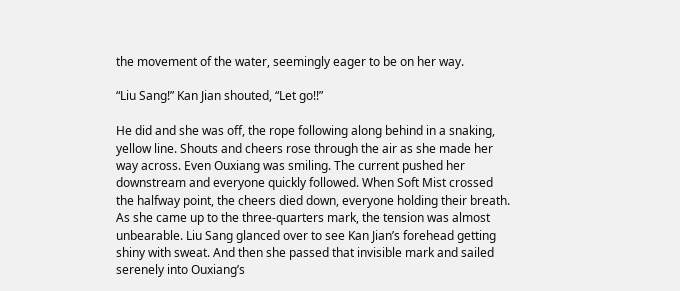the movement of the water, seemingly eager to be on her way.

“Liu Sang!” Kan Jian shouted, “Let go!!”

He did and she was off, the rope following along behind in a snaking, yellow line. Shouts and cheers rose through the air as she made her way across. Even Ouxiang was smiling. The current pushed her downstream and everyone quickly followed. When Soft Mist crossed the halfway point, the cheers died down, everyone holding their breath. As she came up to the three-quarters mark, the tension was almost unbearable. Liu Sang glanced over to see Kan Jian’s forehead getting shiny with sweat. And then she passed that invisible mark and sailed serenely into Ouxiang’s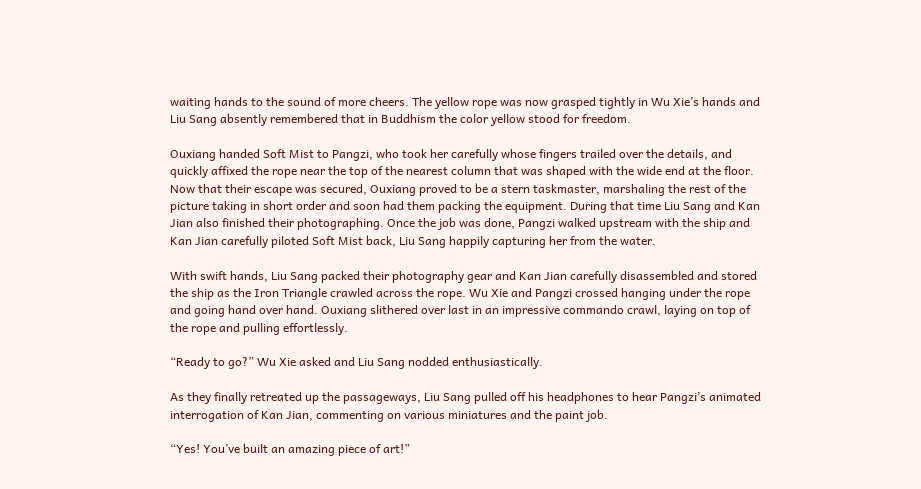waiting hands to the sound of more cheers. The yellow rope was now grasped tightly in Wu Xie’s hands and Liu Sang absently remembered that in Buddhism the color yellow stood for freedom.

Ouxiang handed Soft Mist to Pangzi, who took her carefully whose fingers trailed over the details, and quickly affixed the rope near the top of the nearest column that was shaped with the wide end at the floor. Now that their escape was secured, Ouxiang proved to be a stern taskmaster, marshaling the rest of the picture taking in short order and soon had them packing the equipment. During that time Liu Sang and Kan Jian also finished their photographing. Once the job was done, Pangzi walked upstream with the ship and Kan Jian carefully piloted Soft Mist back, Liu Sang happily capturing her from the water.

With swift hands, Liu Sang packed their photography gear and Kan Jian carefully disassembled and stored the ship as the Iron Triangle crawled across the rope. Wu Xie and Pangzi crossed hanging under the rope and going hand over hand. Ouxiang slithered over last in an impressive commando crawl, laying on top of the rope and pulling effortlessly.

“Ready to go?” Wu Xie asked and Liu Sang nodded enthusiastically.

As they finally retreated up the passageways, Liu Sang pulled off his headphones to hear Pangzi’s animated interrogation of Kan Jian, commenting on various miniatures and the paint job.

“Yes! You’ve built an amazing piece of art!”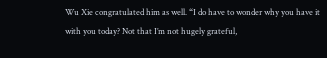Wu Xie congratulated him as well. “I do have to wonder why you have it with you today? Not that I’m not hugely grateful,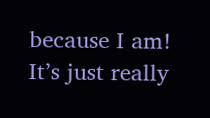because I am! It’s just really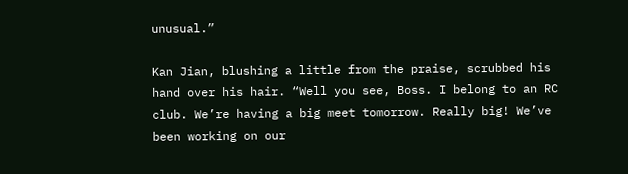unusual.”

Kan Jian, blushing a little from the praise, scrubbed his hand over his hair. “Well you see, Boss. I belong to an RC club. We’re having a big meet tomorrow. Really big! We’ve been working on our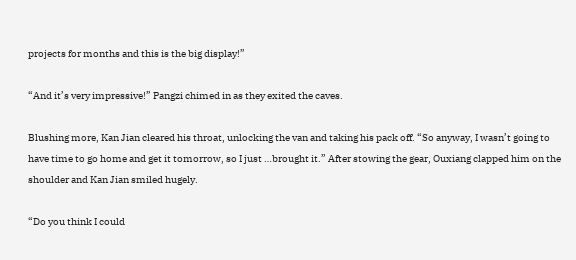projects for months and this is the big display!”

“And it’s very impressive!” Pangzi chimed in as they exited the caves.

Blushing more, Kan Jian cleared his throat, unlocking the van and taking his pack off. “So anyway, I wasn’t going to have time to go home and get it tomorrow, so I just …brought it.” After stowing the gear, Ouxiang clapped him on the shoulder and Kan Jian smiled hugely.

“Do you think I could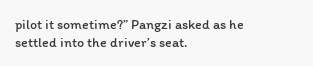pilot it sometime?” Pangzi asked as he settled into the driver’s seat.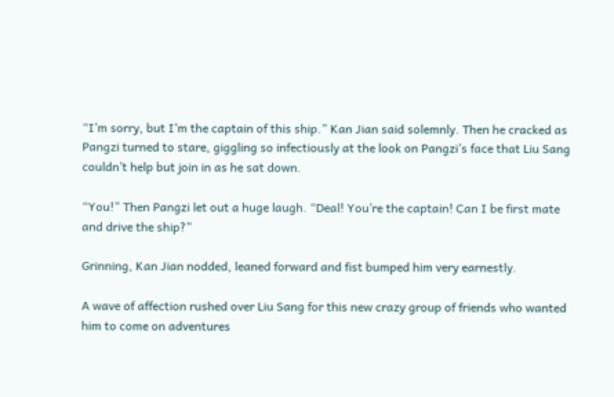“I’m sorry, but I’m the captain of this ship.” Kan Jian said solemnly. Then he cracked as Pangzi turned to stare, giggling so infectiously at the look on Pangzi’s face that Liu Sang couldn’t help but join in as he sat down.

“You!” Then Pangzi let out a huge laugh. “Deal! You’re the captain! Can I be first mate and drive the ship?”

Grinning, Kan Jian nodded, leaned forward and fist bumped him very earnestly.

A wave of affection rushed over Liu Sang for this new crazy group of friends who wanted him to come on adventures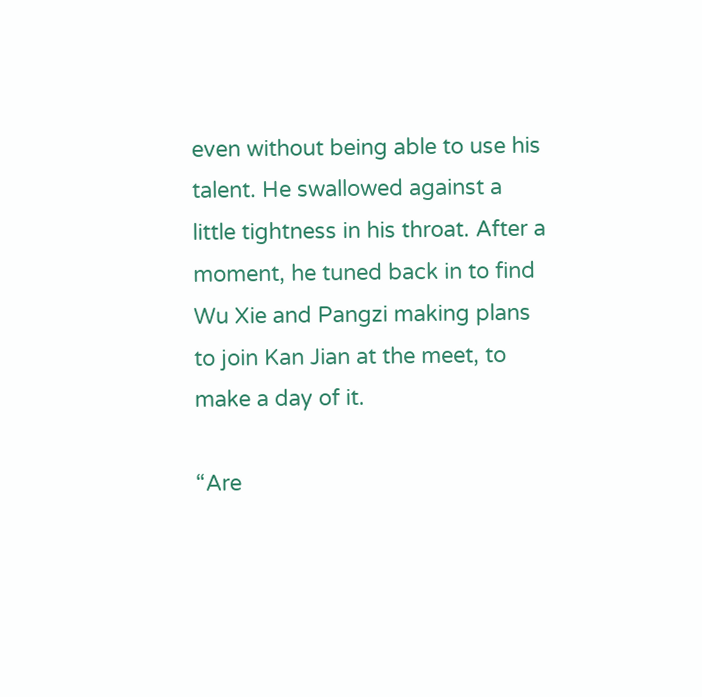even without being able to use his talent. He swallowed against a little tightness in his throat. After a moment, he tuned back in to find Wu Xie and Pangzi making plans to join Kan Jian at the meet, to make a day of it.

“Are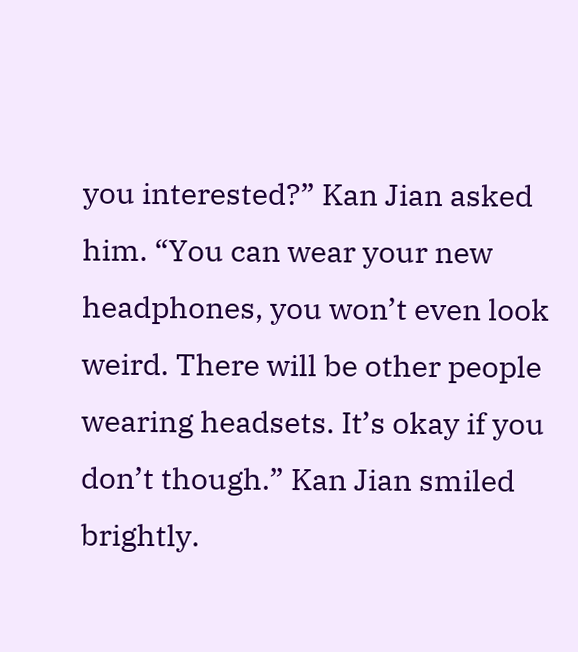you interested?” Kan Jian asked him. “You can wear your new headphones, you won’t even look weird. There will be other people wearing headsets. It’s okay if you don’t though.” Kan Jian smiled brightly.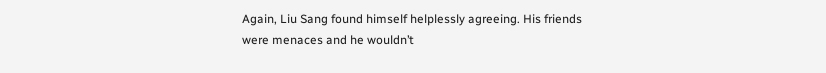Again, Liu Sang found himself helplessly agreeing. His friends were menaces and he wouldn’t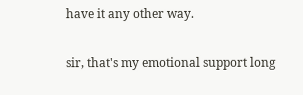have it any other way.

sir, that's my emotional support long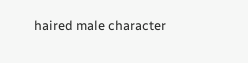haired male character